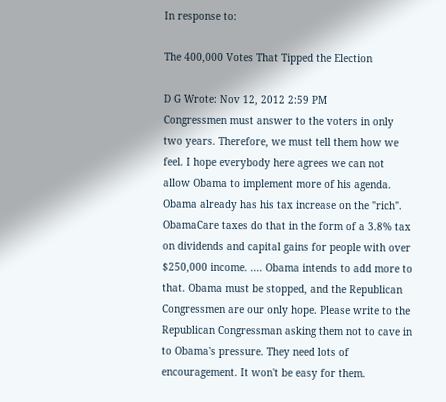In response to:

The 400,000 Votes That Tipped the Election

D G Wrote: Nov 12, 2012 2:59 PM
Congressmen must answer to the voters in only two years. Therefore, we must tell them how we feel. I hope everybody here agrees we can not allow Obama to implement more of his agenda. Obama already has his tax increase on the "rich". ObamaCare taxes do that in the form of a 3.8% tax on dividends and capital gains for people with over $250,000 income. .... Obama intends to add more to that. Obama must be stopped, and the Republican Congressmen are our only hope. Please write to the Republican Congressman asking them not to cave in to Obama's pressure. They need lots of encouragement. It won't be easy for them.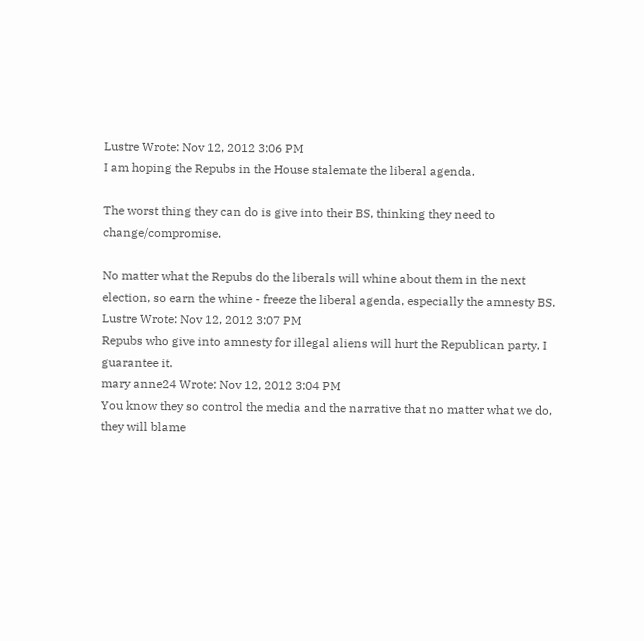Lustre Wrote: Nov 12, 2012 3:06 PM
I am hoping the Repubs in the House stalemate the liberal agenda.

The worst thing they can do is give into their BS, thinking they need to change/compromise.

No matter what the Repubs do the liberals will whine about them in the next election, so earn the whine - freeze the liberal agenda, especially the amnesty BS.
Lustre Wrote: Nov 12, 2012 3:07 PM
Repubs who give into amnesty for illegal aliens will hurt the Republican party. I guarantee it.
mary anne24 Wrote: Nov 12, 2012 3:04 PM
You know they so control the media and the narrative that no matter what we do, they will blame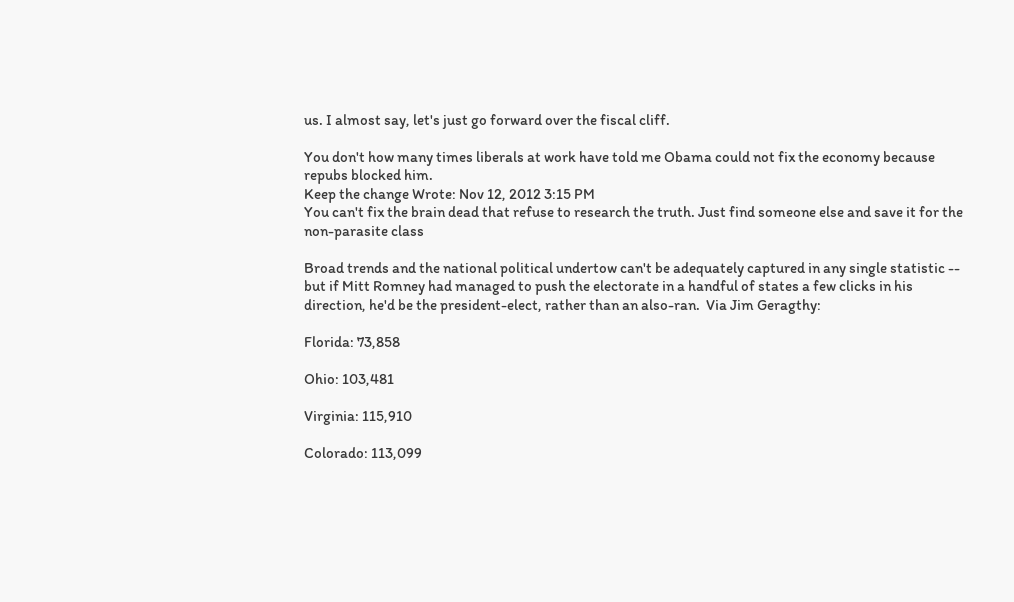us. I almost say, let's just go forward over the fiscal cliff.

You don't how many times liberals at work have told me Obama could not fix the economy because repubs blocked him.
Keep the change Wrote: Nov 12, 2012 3:15 PM
You can't fix the brain dead that refuse to research the truth. Just find someone else and save it for the non-parasite class

Broad trends and the national political undertow can't be adequately captured in any single statistic -- but if Mitt Romney had managed to push the electorate in a handful of states a few clicks in his direction, he'd be the president-elect, rather than an also-ran.  Via Jim Geragthy:

Florida: 73,858

Ohio: 103,481

Virginia: 115,910

Colorado: 113,099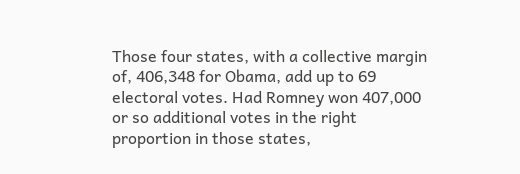Those four states, with a collective margin of, 406,348 for Obama, add up to 69 electoral votes. Had Romney won 407,000 or so additional votes in the right proportion in those states,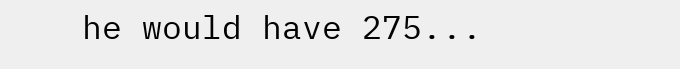he would have 275...